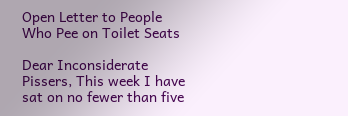Open Letter to People Who Pee on Toilet Seats

Dear Inconsiderate Pissers, This week I have sat on no fewer than five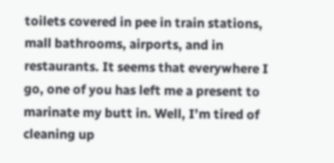toilets covered in pee in train stations, mall bathrooms, airports, and in restaurants. It seems that everywhere I go, one of you has left me a present to marinate my butt in. Well, I’m tired of cleaning up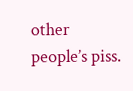other people’s piss.